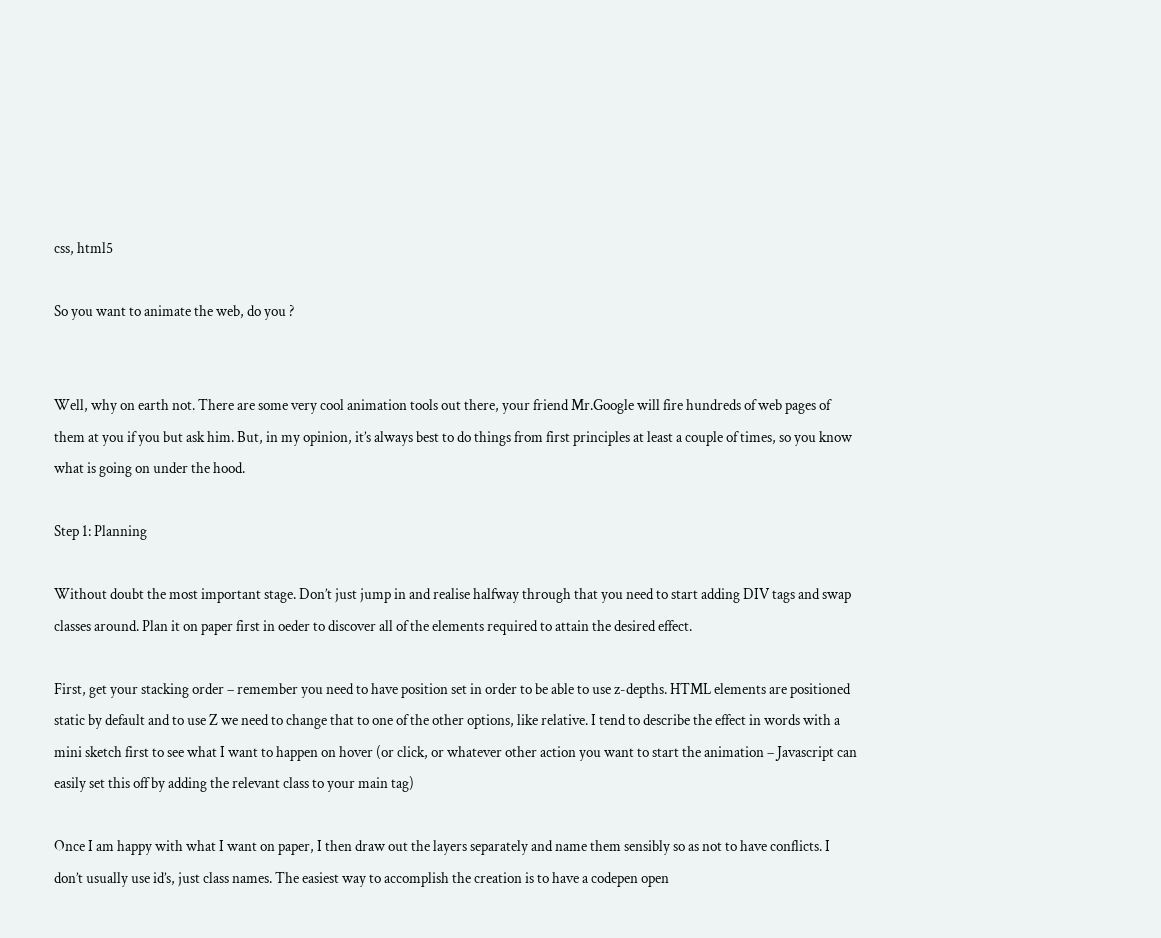css, html5

So you want to animate the web, do you ?


Well, why on earth not. There are some very cool animation tools out there, your friend Mr.Google will fire hundreds of web pages of them at you if you but ask him. But, in my opinion, it’s always best to do things from first principles at least a couple of times, so you know what is going on under the hood.

Step 1: Planning

Without doubt the most important stage. Don’t just jump in and realise halfway through that you need to start adding DIV tags and swap classes around. Plan it on paper first in oeder to discover all of the elements required to attain the desired effect.

First, get your stacking order – remember you need to have position set in order to be able to use z-depths. HTML elements are positioned static by default and to use Z we need to change that to one of the other options, like relative. I tend to describe the effect in words with a mini sketch first to see what I want to happen on hover (or click, or whatever other action you want to start the animation – Javascript can easily set this off by adding the relevant class to your main tag)

Once I am happy with what I want on paper, I then draw out the layers separately and name them sensibly so as not to have conflicts. I don’t usually use id’s, just class names. The easiest way to accomplish the creation is to have a codepen open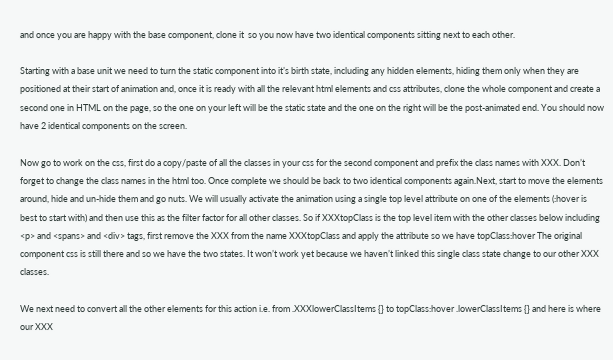and once you are happy with the base component, clone it  so you now have two identical components sitting next to each other.

Starting with a base unit we need to turn the static component into it’s birth state, including any hidden elements, hiding them only when they are positioned at their start of animation and, once it is ready with all the relevant html elements and css attributes, clone the whole component and create a second one in HTML on the page, so the one on your left will be the static state and the one on the right will be the post-animated end. You should now have 2 identical components on the screen.

Now go to work on the css, first do a copy/paste of all the classes in your css for the second component and prefix the class names with XXX. Don’t forget to change the class names in the html too. Once complete we should be back to two identical components again.Next, start to move the elements around, hide and un-hide them and go nuts. We will usually activate the animation using a single top level attribute on one of the elements (:hover is best to start with) and then use this as the filter factor for all other classes. So if XXXtopClass is the top level item with the other classes below including <p> and <spans> and <div> tags, first remove the XXX from the name XXXtopClass and apply the attribute so we have topClass:hover The original component css is still there and so we have the two states. It won’t work yet because we haven’t linked this single class state change to our other XXX classes.

We next need to convert all the other elements for this action i.e. from .XXXlowerClassItems {} to topClass:hover .lowerClassItems {} and here is where our XXX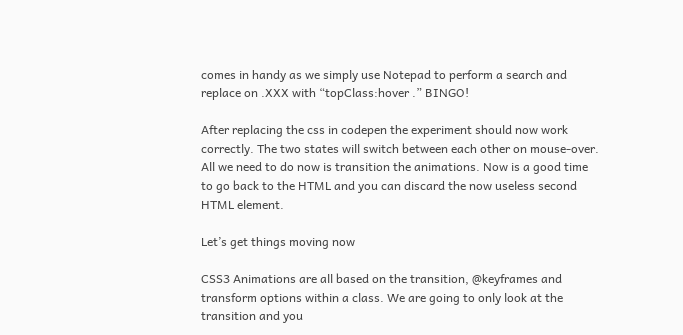comes in handy as we simply use Notepad to perform a search and replace on .XXX with “topClass:hover .” BINGO!

After replacing the css in codepen the experiment should now work correctly. The two states will switch between each other on mouse-over. All we need to do now is transition the animations. Now is a good time to go back to the HTML and you can discard the now useless second HTML element.

Let’s get things moving now

CSS3 Animations are all based on the transition, @keyframes and transform options within a class. We are going to only look at the transition and you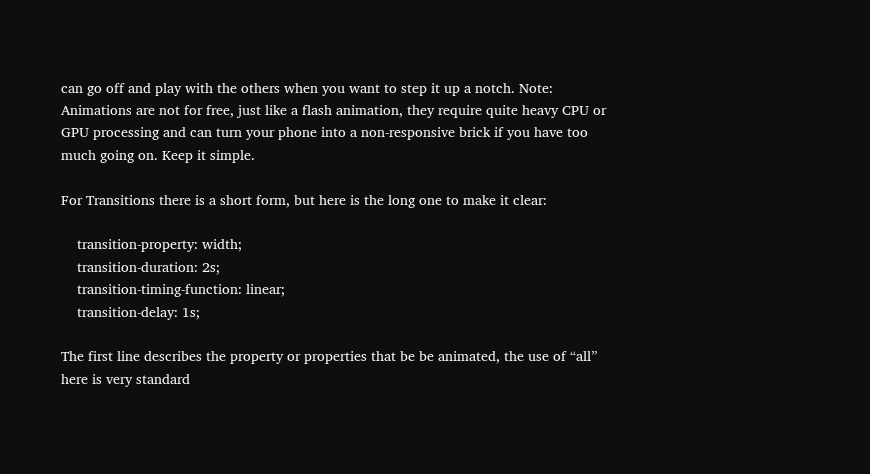can go off and play with the others when you want to step it up a notch. Note: Animations are not for free, just like a flash animation, they require quite heavy CPU or GPU processing and can turn your phone into a non-responsive brick if you have too much going on. Keep it simple.

For Transitions there is a short form, but here is the long one to make it clear:

    transition-property: width;
    transition-duration: 2s;
    transition-timing-function: linear;
    transition-delay: 1s;

The first line describes the property or properties that be be animated, the use of “all” here is very standard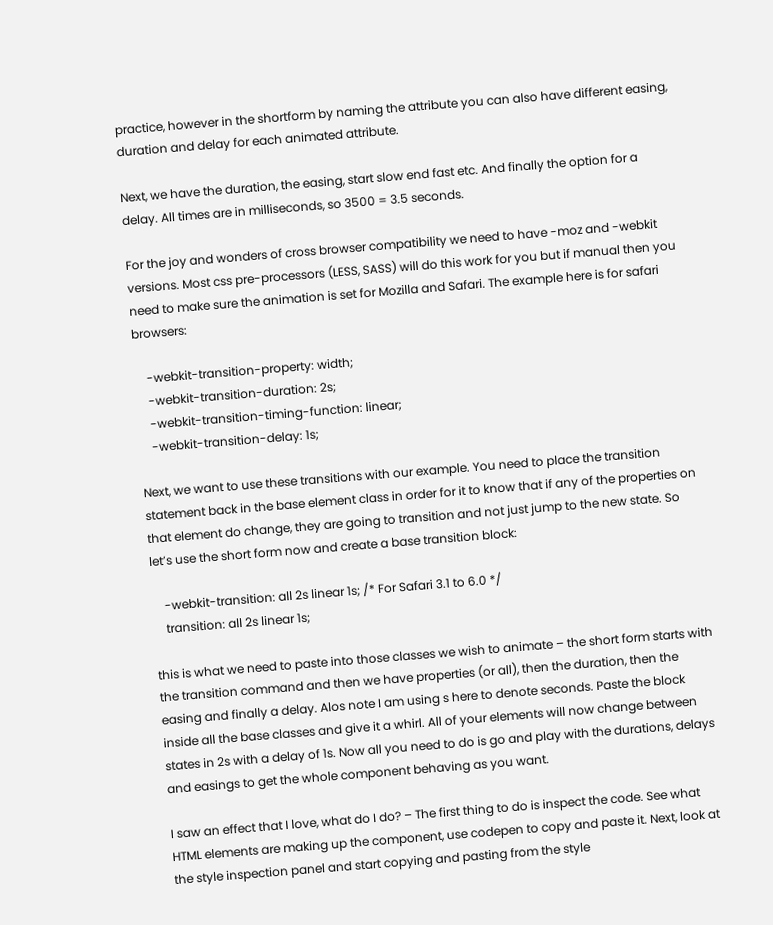practice, however in the shortform by naming the attribute you can also have different easing, duration and delay for each animated attribute.

Next, we have the duration, the easing, start slow end fast etc. And finally the option for a delay. All times are in milliseconds, so 3500 = 3.5 seconds.

For the joy and wonders of cross browser compatibility we need to have -moz and -webkit versions. Most css pre-processors (LESS, SASS) will do this work for you but if manual then you need to make sure the animation is set for Mozilla and Safari. The example here is for safari browsers:

    -webkit-transition-property: width;
    -webkit-transition-duration: 2s;
    -webkit-transition-timing-function: linear;
    -webkit-transition-delay: 1s;

Next, we want to use these transitions with our example. You need to place the transition statement back in the base element class in order for it to know that if any of the properties on that element do change, they are going to transition and not just jump to the new state. So let’s use the short form now and create a base transition block:

    -webkit-transition: all 2s linear 1s; /* For Safari 3.1 to 6.0 */
    transition: all 2s linear 1s;

this is what we need to paste into those classes we wish to animate – the short form starts with the transition command and then we have properties (or all), then the duration, then the easing and finally a delay. Alos note I am using s here to denote seconds. Paste the block inside all the base classes and give it a whirl. All of your elements will now change between states in 2s with a delay of 1s. Now all you need to do is go and play with the durations, delays and easings to get the whole component behaving as you want.

I saw an effect that I love, what do I do? – The first thing to do is inspect the code. See what HTML elements are making up the component, use codepen to copy and paste it. Next, look at the style inspection panel and start copying and pasting from the style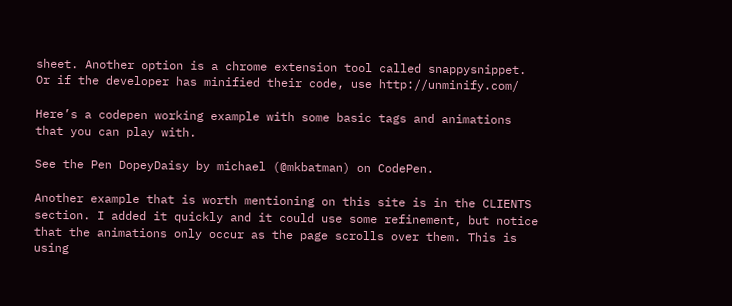sheet. Another option is a chrome extension tool called snappysnippet. Or if the developer has minified their code, use http://unminify.com/

Here’s a codepen working example with some basic tags and animations that you can play with.

See the Pen DopeyDaisy by michael (@mkbatman) on CodePen.

Another example that is worth mentioning on this site is in the CLIENTS section. I added it quickly and it could use some refinement, but notice that the animations only occur as the page scrolls over them. This is using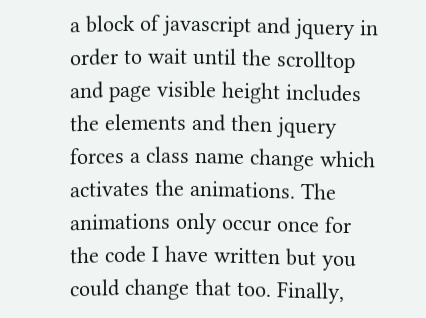a block of javascript and jquery in order to wait until the scrolltop and page visible height includes the elements and then jquery forces a class name change which activates the animations. The animations only occur once for the code I have written but you could change that too. Finally,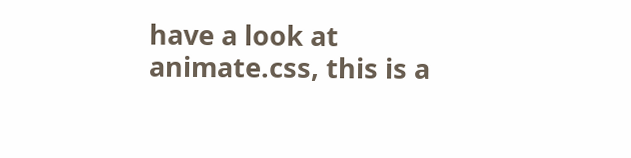have a look at animate.css, this is a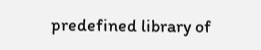predefined library of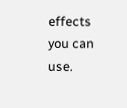effects you can use.